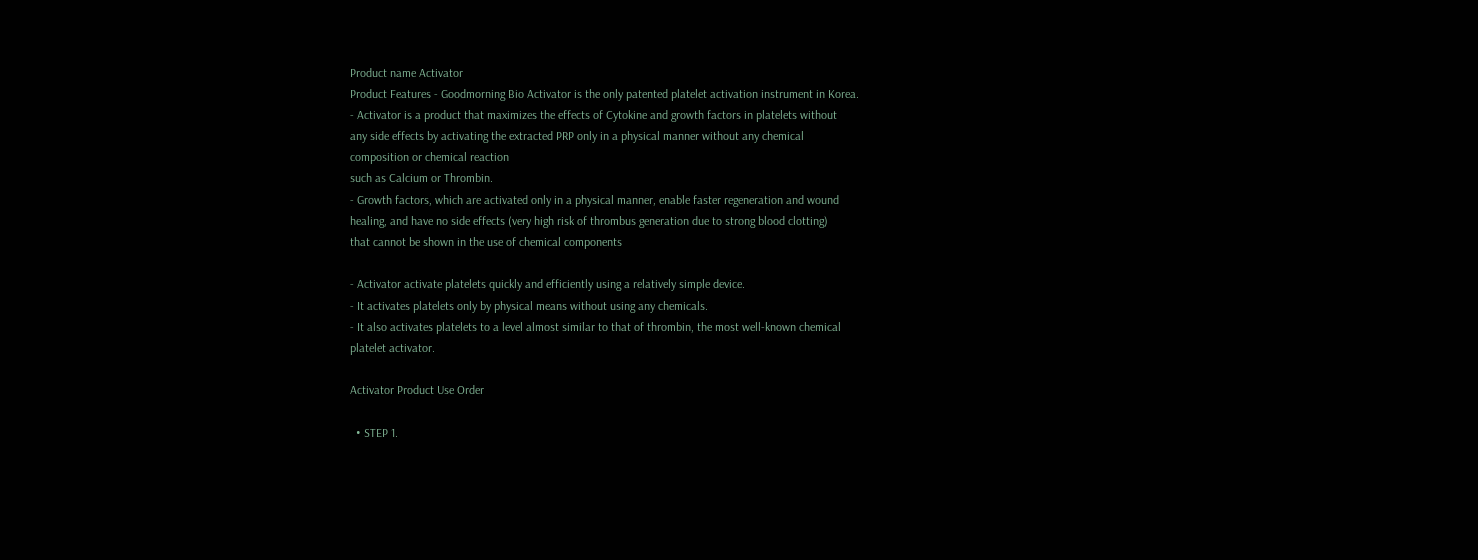Product name Activator
Product Features - Goodmorning Bio Activator is the only patented platelet activation instrument in Korea.
- Activator is a product that maximizes the effects of Cytokine and growth factors in platelets without
any side effects by activating the extracted PRP only in a physical manner without any chemical
composition or chemical reaction
such as Calcium or Thrombin.
- Growth factors, which are activated only in a physical manner, enable faster regeneration and wound
healing, and have no side effects (very high risk of thrombus generation due to strong blood clotting)
that cannot be shown in the use of chemical components

- Activator activate platelets quickly and efficiently using a relatively simple device.
- It activates platelets only by physical means without using any chemicals.
- It also activates platelets to a level almost similar to that of thrombin, the most well-known chemical
platelet activator.

Activator Product Use Order

  • STEP 1.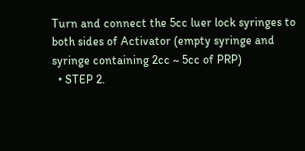Turn and connect the 5cc luer lock syringes to both sides of Activator (empty syringe and syringe containing 2cc ~ 5cc of PRP)
  • STEP 2.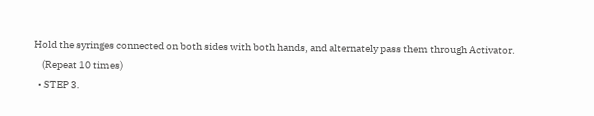Hold the syringes connected on both sides with both hands, and alternately pass them through Activator.
    (Repeat 10 times)
  • STEP 3.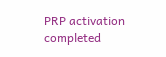PRP activation completed